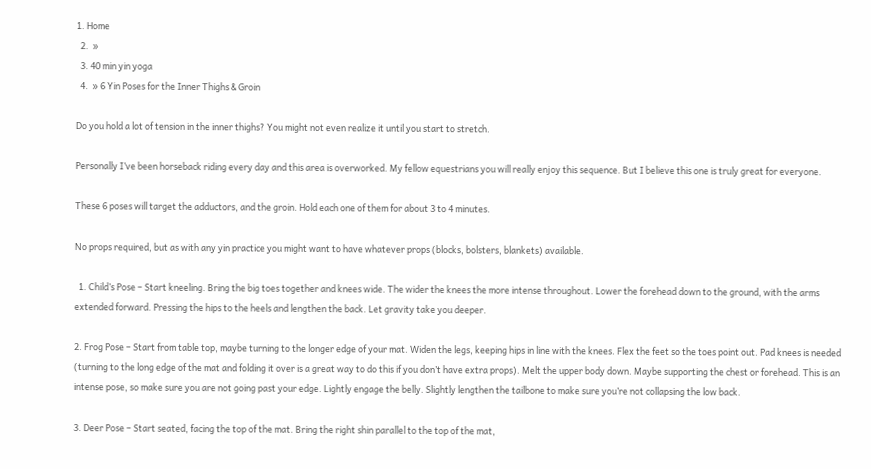1. Home
  2.  »
  3. 40 min yin yoga
  4.  » 6 Yin Poses for the Inner Thighs & Groin

Do you hold a lot of tension in the inner thighs? You might not even realize it until you start to stretch.

Personally I’ve been horseback riding every day and this area is overworked. My fellow equestrians you will really enjoy this sequence. But I believe this one is truly great for everyone.

These 6 poses will target the adductors, and the groin. Hold each one of them for about 3 to 4 minutes.

No props required, but as with any yin practice you might want to have whatever props (blocks, bolsters, blankets) available.

  1. Child’s Pose – Start kneeling. Bring the big toes together and knees wide. The wider the knees the more intense throughout. Lower the forehead down to the ground, with the arms extended forward. Pressing the hips to the heels and lengthen the back. Let gravity take you deeper.

2. Frog Pose – Start from table top, maybe turning to the longer edge of your mat. Widen the legs, keeping hips in line with the knees. Flex the feet so the toes point out. Pad knees is needed (turning to the long edge of the mat and folding it over is a great way to do this if you don’t have extra props). Melt the upper body down. Maybe supporting the chest or forehead. This is an intense pose, so make sure you are not going past your edge. Lightly engage the belly. Slightly lengthen the tailbone to make sure you’re not collapsing the low back.

3. Deer Pose – Start seated, facing the top of the mat. Bring the right shin parallel to the top of the mat,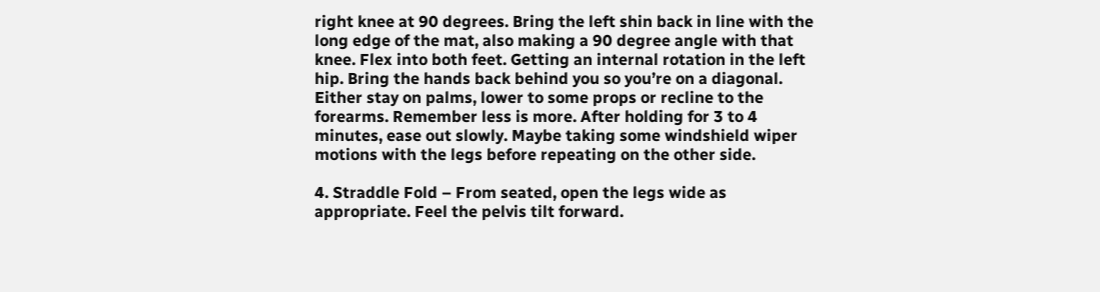right knee at 90 degrees. Bring the left shin back in line with the long edge of the mat, also making a 90 degree angle with that knee. Flex into both feet. Getting an internal rotation in the left hip. Bring the hands back behind you so you’re on a diagonal. Either stay on palms, lower to some props or recline to the forearms. Remember less is more. After holding for 3 to 4 minutes, ease out slowly. Maybe taking some windshield wiper motions with the legs before repeating on the other side.

4. Straddle Fold – From seated, open the legs wide as appropriate. Feel the pelvis tilt forward.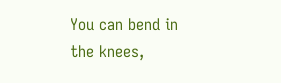You can bend in the knees,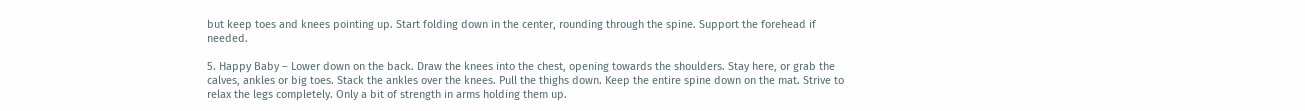but keep toes and knees pointing up. Start folding down in the center, rounding through the spine. Support the forehead if needed.

5. Happy Baby – Lower down on the back. Draw the knees into the chest, opening towards the shoulders. Stay here, or grab the calves, ankles or big toes. Stack the ankles over the knees. Pull the thighs down. Keep the entire spine down on the mat. Strive to relax the legs completely. Only a bit of strength in arms holding them up.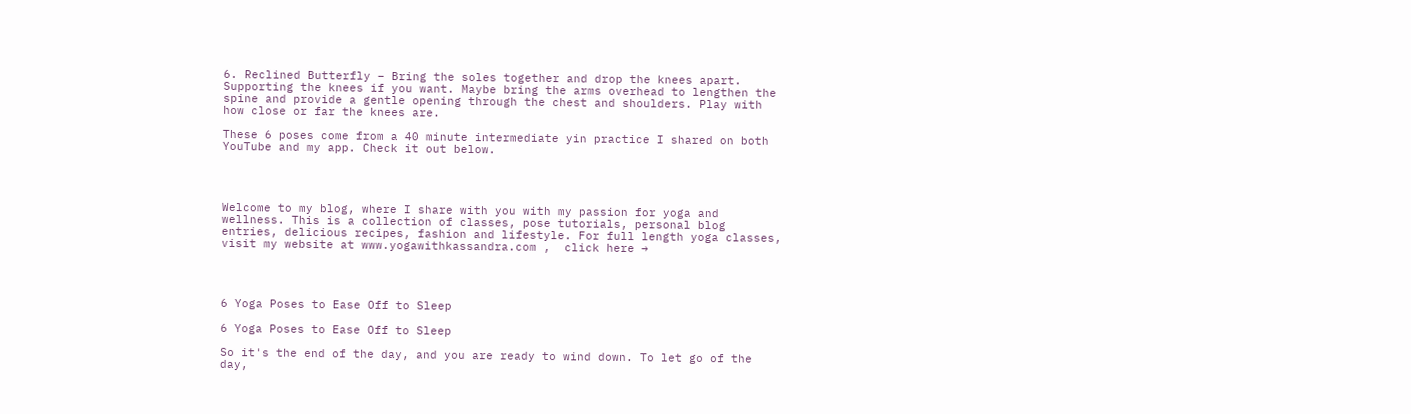6. Reclined Butterfly – Bring the soles together and drop the knees apart. Supporting the knees if you want. Maybe bring the arms overhead to lengthen the spine and provide a gentle opening through the chest and shoulders. Play with how close or far the knees are.

These 6 poses come from a 40 minute intermediate yin practice I shared on both YouTube and my app. Check it out below.




Welcome to my blog, where I share with you with my passion for yoga and wellness. This is a collection of classes, pose tutorials, personal blog entries, delicious recipes, fashion and lifestyle. For full length yoga classes, visit my website at www.yogawithkassandra.com ,  click here →




6 Yoga Poses to Ease Off to Sleep

6 Yoga Poses to Ease Off to Sleep

So it's the end of the day, and you are ready to wind down. To let go of the day,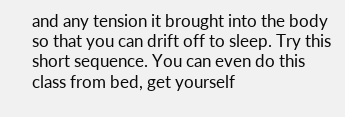and any tension it brought into the body so that you can drift off to sleep. Try this short sequence. You can even do this class from bed, get yourself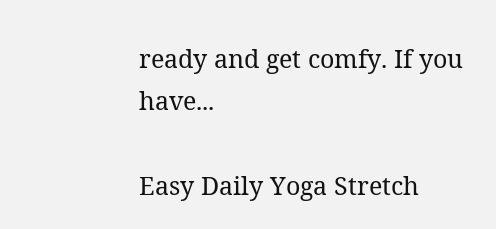ready and get comfy. If you have...

Easy Daily Yoga Stretch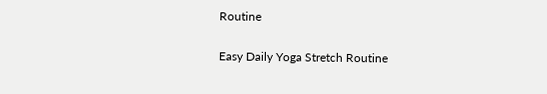Routine

Easy Daily Yoga Stretch Routine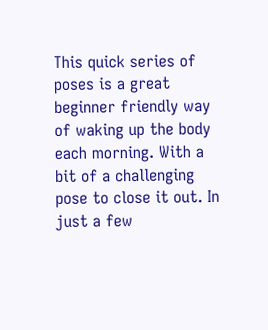This quick series of poses is a great beginner friendly way of waking up the body each morning. With a bit of a challenging pose to close it out. In just a few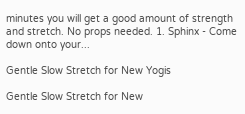minutes you will get a good amount of strength and stretch. No props needed. 1. Sphinx - Come down onto your...

Gentle Slow Stretch for New Yogis

Gentle Slow Stretch for New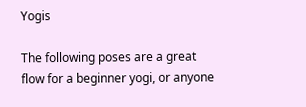Yogis

The following poses are a great flow for a beginner yogi, or anyone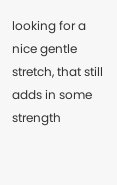looking for a nice gentle stretch, that still adds in some strength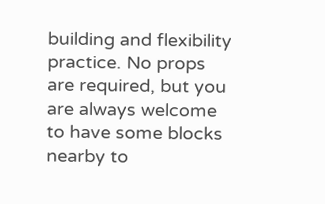building and flexibility practice. No props are required, but you are always welcome to have some blocks nearby to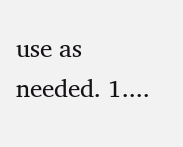use as needed. 1....